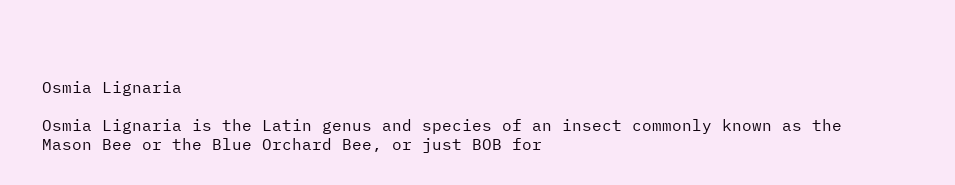Osmia Lignaria

Osmia Lignaria is the Latin genus and species of an insect commonly known as the Mason Bee or the Blue Orchard Bee, or just BOB for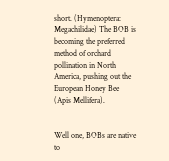short. (Hymenoptera: Megachilidae) The BOB is becoming the preferred method of orchard pollination in North America, pushing out the European Honey Bee (Apis Mellifera).


Well one, BOBs are native to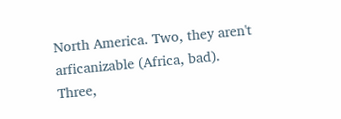North America. Two, they aren't arficanizable (Africa, bad). Three,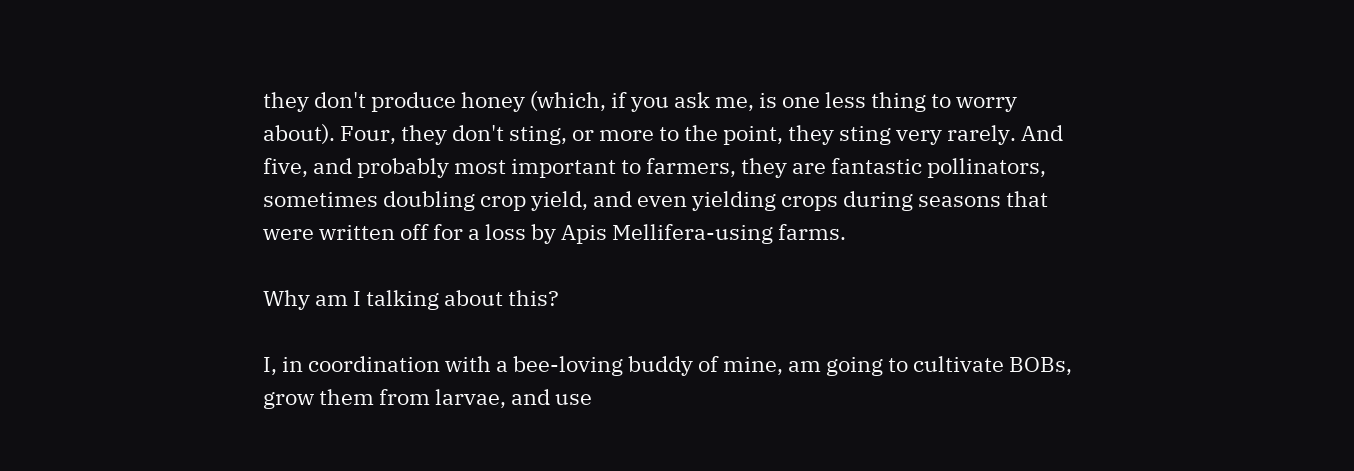they don't produce honey (which, if you ask me, is one less thing to worry about). Four, they don't sting, or more to the point, they sting very rarely. And five, and probably most important to farmers, they are fantastic pollinators, sometimes doubling crop yield, and even yielding crops during seasons that were written off for a loss by Apis Mellifera-using farms.

Why am I talking about this?

I, in coordination with a bee-loving buddy of mine, am going to cultivate BOBs, grow them from larvae, and use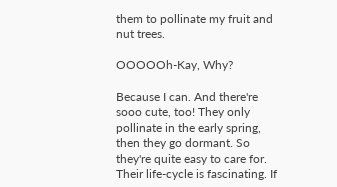them to pollinate my fruit and nut trees.

OOOOOh-Kay, Why?

Because I can. And there're sooo cute, too! They only pollinate in the early spring, then they go dormant. So they're quite easy to care for. Their life-cycle is fascinating. If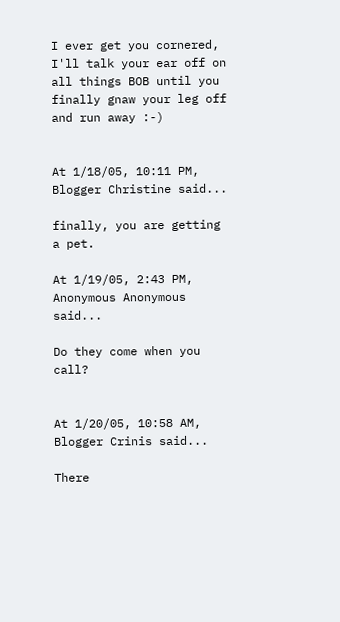I ever get you cornered, I'll talk your ear off on all things BOB until you finally gnaw your leg off and run away :-)


At 1/18/05, 10:11 PM, Blogger Christine said...

finally, you are getting a pet.

At 1/19/05, 2:43 PM, Anonymous Anonymous said...

Do they come when you call?


At 1/20/05, 10:58 AM, Blogger Crinis said...

There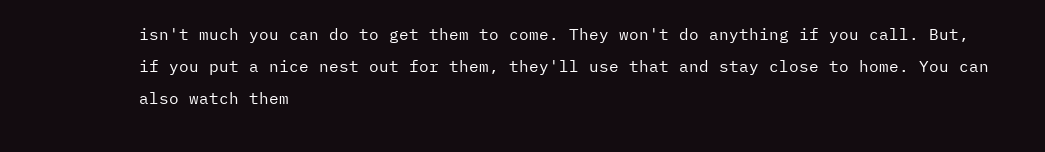isn't much you can do to get them to come. They won't do anything if you call. But, if you put a nice nest out for them, they'll use that and stay close to home. You can also watch them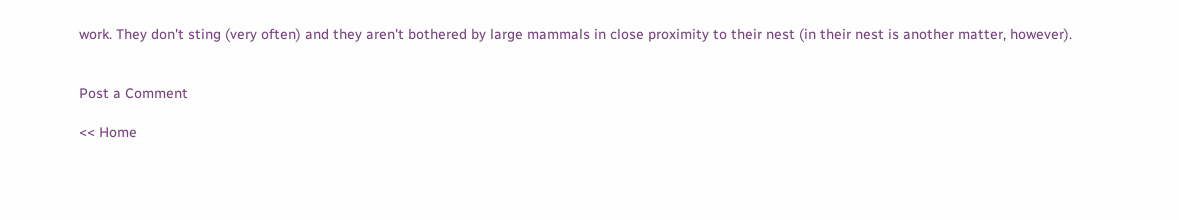work. They don't sting (very often) and they aren't bothered by large mammals in close proximity to their nest (in their nest is another matter, however).


Post a Comment

<< Home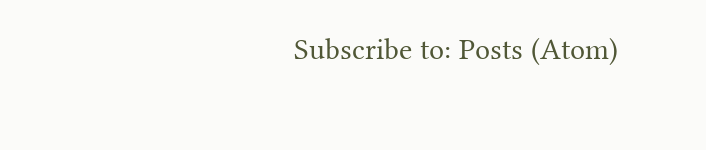Subscribe to: Posts (Atom)